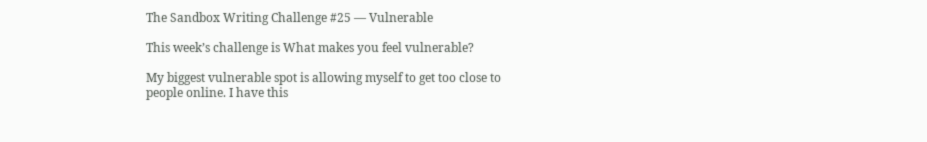The Sandbox Writing Challenge #25 — Vulnerable

This week’s challenge is What makes you feel vulnerable?

My biggest vulnerable spot is allowing myself to get too close to people online. I have this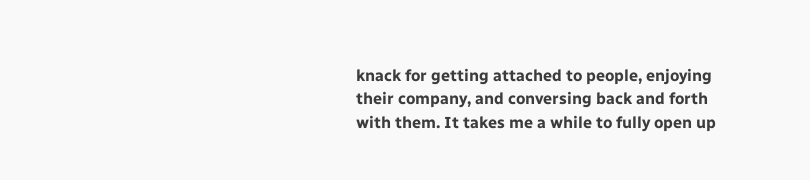knack for getting attached to people, enjoying their company, and conversing back and forth with them. It takes me a while to fully open up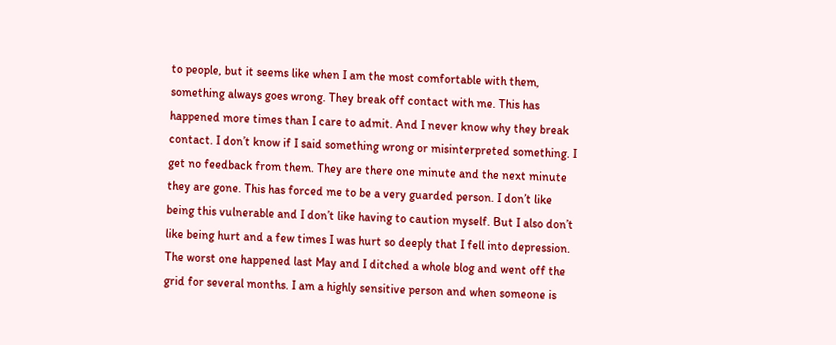to people, but it seems like when I am the most comfortable with them, something always goes wrong. They break off contact with me. This has happened more times than I care to admit. And I never know why they break contact. I don’t know if I said something wrong or misinterpreted something. I get no feedback from them. They are there one minute and the next minute they are gone. This has forced me to be a very guarded person. I don’t like being this vulnerable and I don’t like having to caution myself. But I also don’t like being hurt and a few times I was hurt so deeply that I fell into depression. The worst one happened last May and I ditched a whole blog and went off the grid for several months. I am a highly sensitive person and when someone is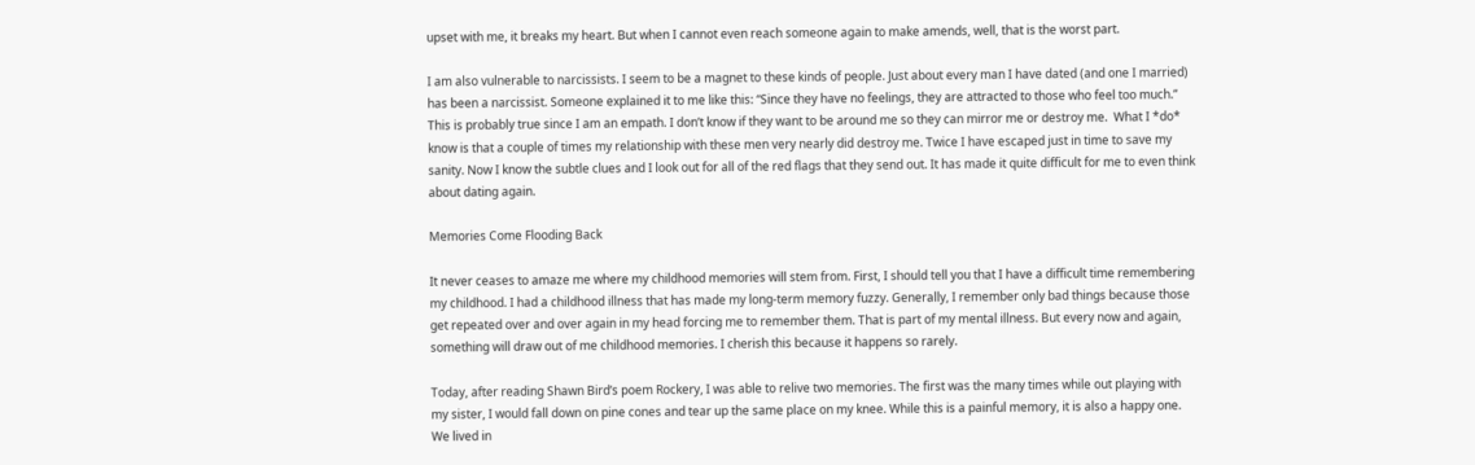upset with me, it breaks my heart. But when I cannot even reach someone again to make amends, well, that is the worst part.

I am also vulnerable to narcissists. I seem to be a magnet to these kinds of people. Just about every man I have dated (and one I married) has been a narcissist. Someone explained it to me like this: “Since they have no feelings, they are attracted to those who feel too much.” This is probably true since I am an empath. I don’t know if they want to be around me so they can mirror me or destroy me.  What I *do* know is that a couple of times my relationship with these men very nearly did destroy me. Twice I have escaped just in time to save my sanity. Now I know the subtle clues and I look out for all of the red flags that they send out. It has made it quite difficult for me to even think about dating again.

Memories Come Flooding Back

It never ceases to amaze me where my childhood memories will stem from. First, I should tell you that I have a difficult time remembering my childhood. I had a childhood illness that has made my long-term memory fuzzy. Generally, I remember only bad things because those get repeated over and over again in my head forcing me to remember them. That is part of my mental illness. But every now and again, something will draw out of me childhood memories. I cherish this because it happens so rarely.

Today, after reading Shawn Bird’s poem Rockery, I was able to relive two memories. The first was the many times while out playing with my sister, I would fall down on pine cones and tear up the same place on my knee. While this is a painful memory, it is also a happy one. We lived in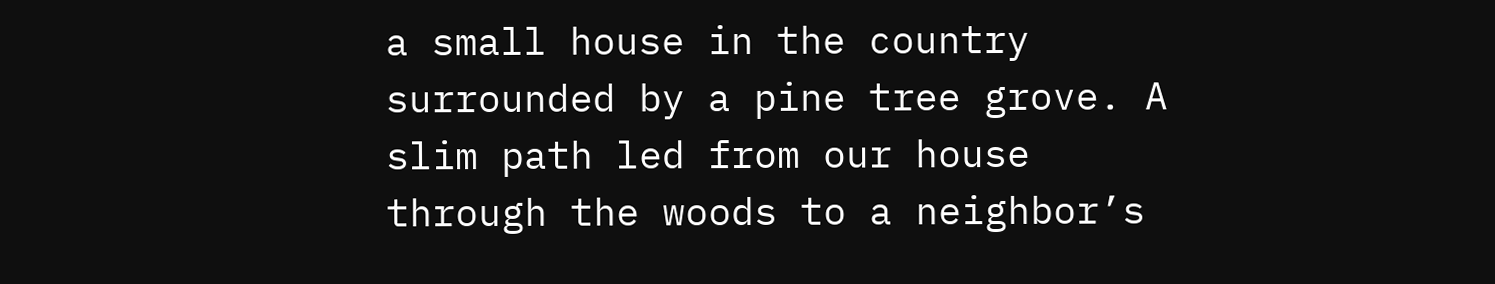a small house in the country surrounded by a pine tree grove. A slim path led from our house through the woods to a neighbor’s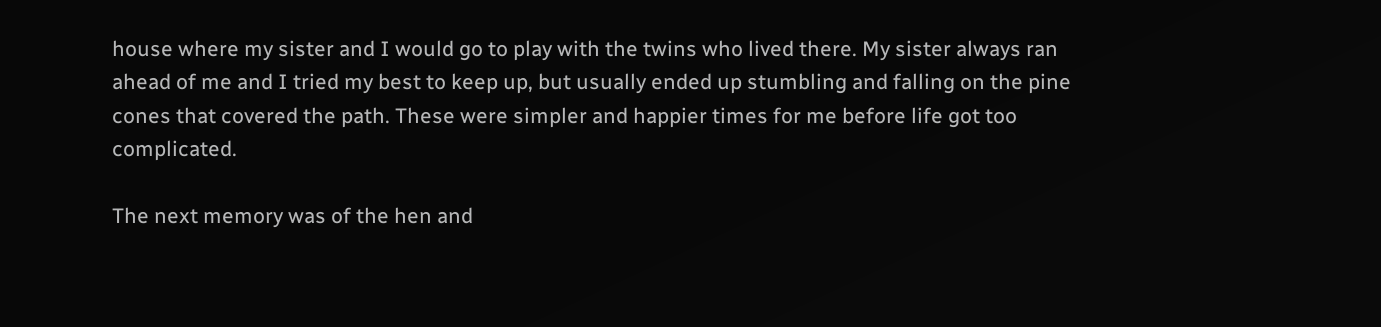house where my sister and I would go to play with the twins who lived there. My sister always ran ahead of me and I tried my best to keep up, but usually ended up stumbling and falling on the pine cones that covered the path. These were simpler and happier times for me before life got too complicated.

The next memory was of the hen and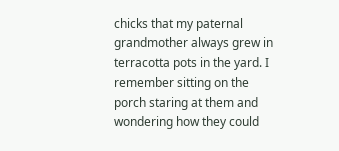chicks that my paternal grandmother always grew in terracotta pots in the yard. I remember sitting on the porch staring at them and wondering how they could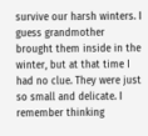survive our harsh winters. I guess grandmother brought them inside in the winter, but at that time I had no clue. They were just so small and delicate. I remember thinking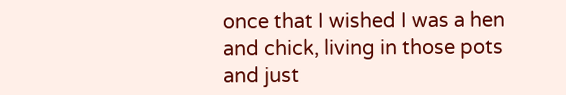once that I wished I was a hen and chick, living in those pots and just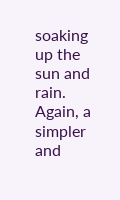soaking up the sun and rain. Again, a simpler and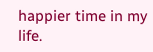happier time in my life.